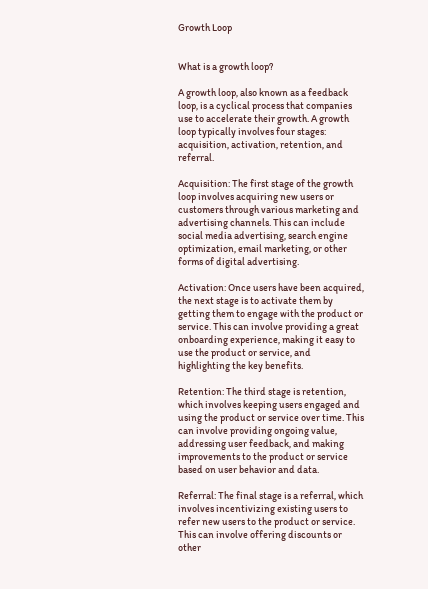Growth Loop


What is a growth loop?

A growth loop, also known as a feedback loop, is a cyclical process that companies use to accelerate their growth. A growth loop typically involves four stages: acquisition, activation, retention, and referral.

Acquisition: The first stage of the growth loop involves acquiring new users or customers through various marketing and advertising channels. This can include social media advertising, search engine optimization, email marketing, or other forms of digital advertising.

Activation: Once users have been acquired, the next stage is to activate them by getting them to engage with the product or service. This can involve providing a great onboarding experience, making it easy to use the product or service, and highlighting the key benefits.

Retention: The third stage is retention, which involves keeping users engaged and using the product or service over time. This can involve providing ongoing value, addressing user feedback, and making improvements to the product or service based on user behavior and data.

Referral: The final stage is a referral, which involves incentivizing existing users to refer new users to the product or service. This can involve offering discounts or other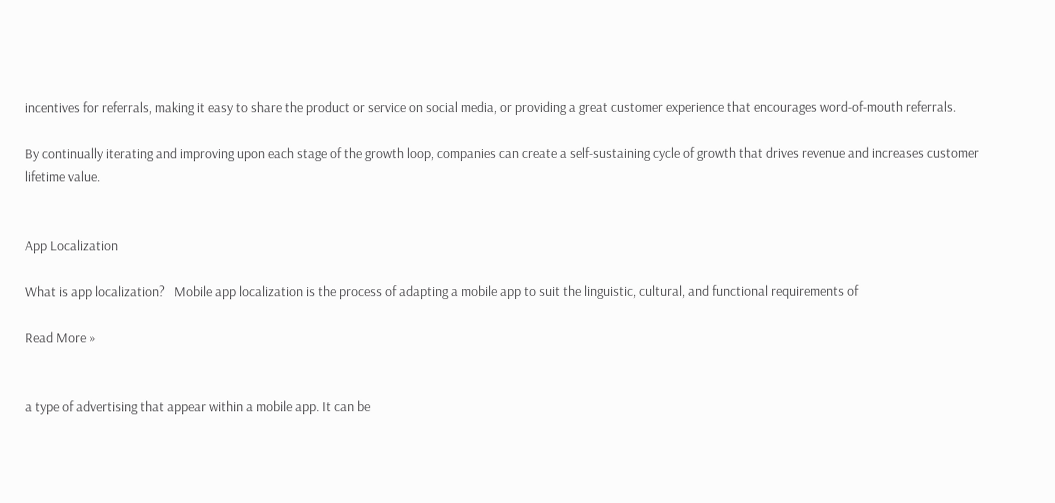incentives for referrals, making it easy to share the product or service on social media, or providing a great customer experience that encourages word-of-mouth referrals.

By continually iterating and improving upon each stage of the growth loop, companies can create a self-sustaining cycle of growth that drives revenue and increases customer lifetime value.


App Localization

What is app localization?   Mobile app localization is the process of adapting a mobile app to suit the linguistic, cultural, and functional requirements of

Read More »


a type of advertising that appear within a mobile app. It can be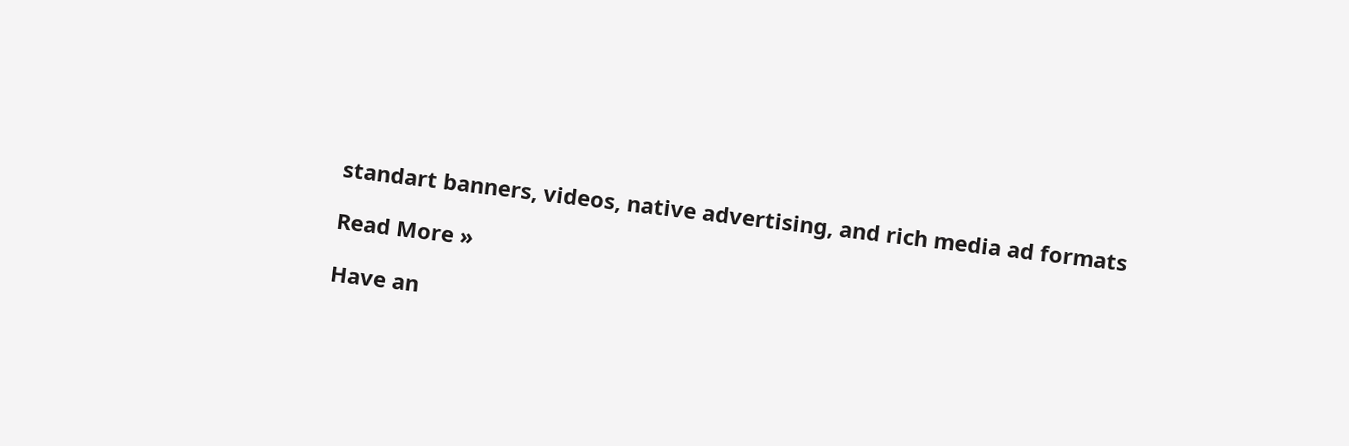standart banners, videos, native advertising, and rich media ad formats

Read More »

Have an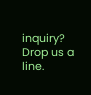inquiry? Drop us a line.